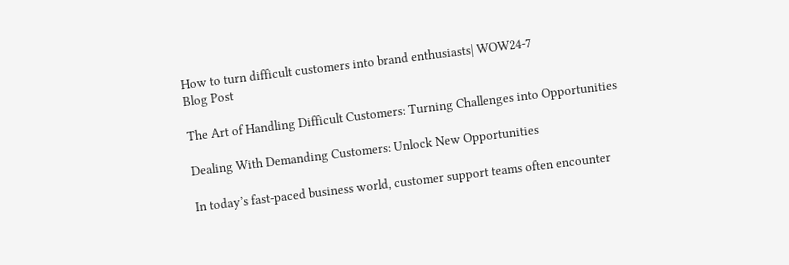How to turn difficult customers into brand enthusiasts| WOW24-7
Blog Post

The Art of Handling Difficult Customers: Turning Challenges into Opportunities

Dealing With Demanding Customers: Unlock New Opportunities

In today’s fast-paced business world, customer support teams often encounter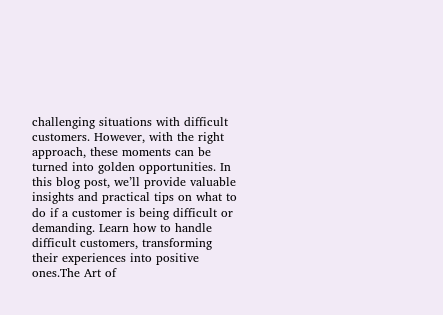challenging situations with difficult customers. However, with the right approach, these moments can be turned into golden opportunities. In this blog post, we’ll provide valuable insights and practical tips on what to do if a customer is being difficult or demanding. Learn how to handle difficult customers, transforming their experiences into positive ones.The Art of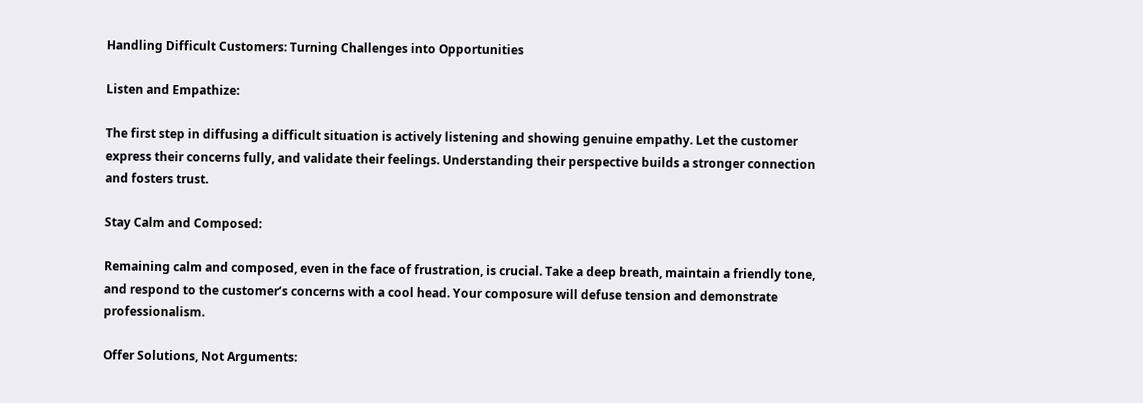Handling Difficult Customers: Turning Challenges into Opportunities

Listen and Empathize:

The first step in diffusing a difficult situation is actively listening and showing genuine empathy. Let the customer express their concerns fully, and validate their feelings. Understanding their perspective builds a stronger connection and fosters trust.

Stay Calm and Composed:

Remaining calm and composed, even in the face of frustration, is crucial. Take a deep breath, maintain a friendly tone, and respond to the customer’s concerns with a cool head. Your composure will defuse tension and demonstrate professionalism.

Offer Solutions, Not Arguments: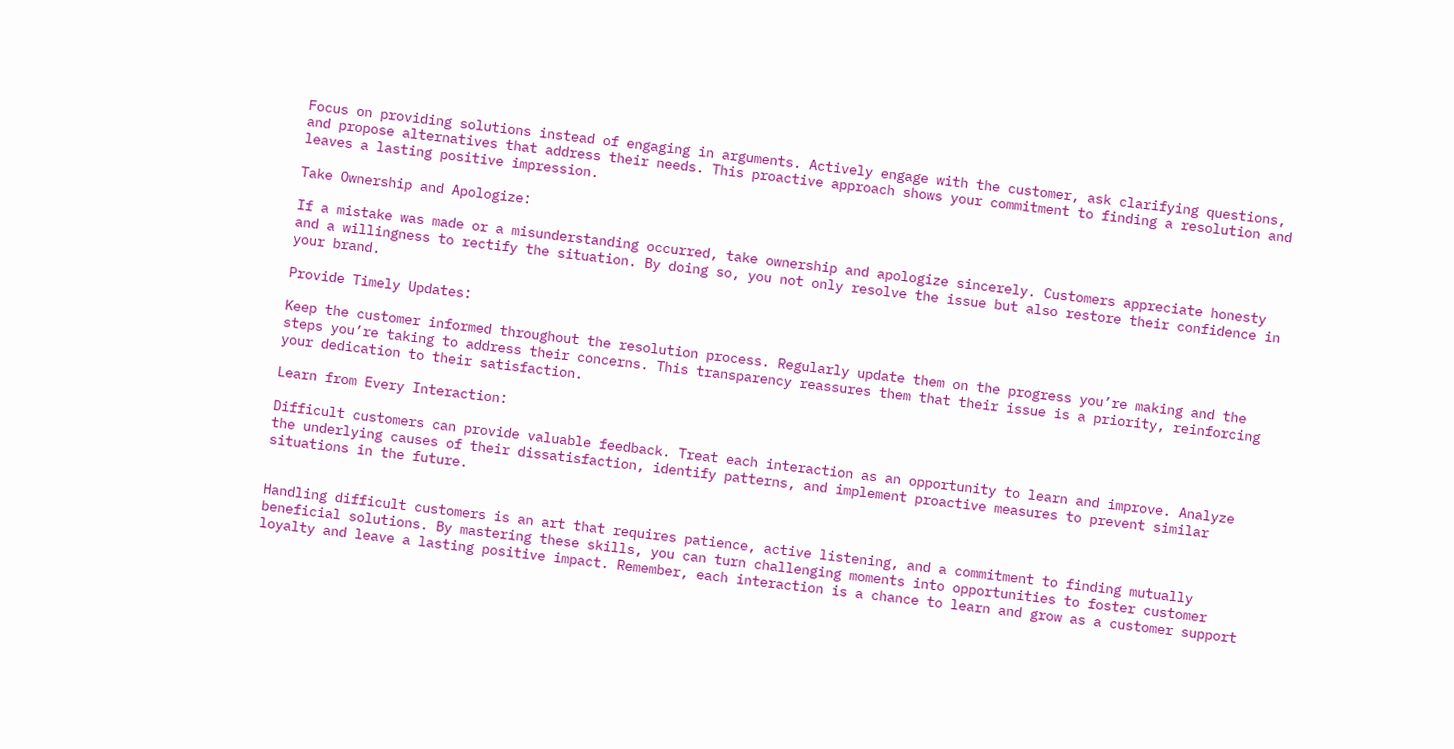Focus on providing solutions instead of engaging in arguments. Actively engage with the customer, ask clarifying questions, and propose alternatives that address their needs. This proactive approach shows your commitment to finding a resolution and leaves a lasting positive impression.

Take Ownership and Apologize:

If a mistake was made or a misunderstanding occurred, take ownership and apologize sincerely. Customers appreciate honesty and a willingness to rectify the situation. By doing so, you not only resolve the issue but also restore their confidence in your brand.

Provide Timely Updates:

Keep the customer informed throughout the resolution process. Regularly update them on the progress you’re making and the steps you’re taking to address their concerns. This transparency reassures them that their issue is a priority, reinforcing your dedication to their satisfaction.

Learn from Every Interaction:

Difficult customers can provide valuable feedback. Treat each interaction as an opportunity to learn and improve. Analyze the underlying causes of their dissatisfaction, identify patterns, and implement proactive measures to prevent similar situations in the future.


Handling difficult customers is an art that requires patience, active listening, and a commitment to finding mutually beneficial solutions. By mastering these skills, you can turn challenging moments into opportunities to foster customer loyalty and leave a lasting positive impact. Remember, each interaction is a chance to learn and grow as a customer support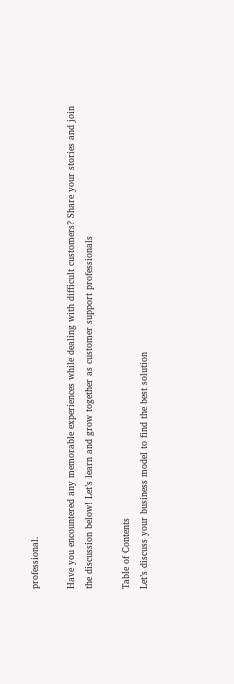professional.

Have you encountered any memorable experiences while dealing with difficult customers? Share your stories and join the discussion below! Let’s learn and grow together as customer support professionals

Table of Contents
Let’s discuss your business model to find the best solution